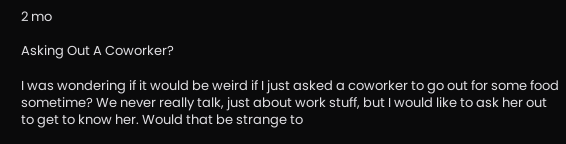2 mo

Asking Out A Coworker?

I was wondering if it would be weird if I just asked a coworker to go out for some food sometime? We never really talk, just about work stuff, but I would like to ask her out to get to know her. Would that be strange to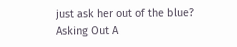just ask her out of the blue?
Asking Out A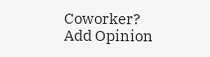Coworker?
Add Opinion